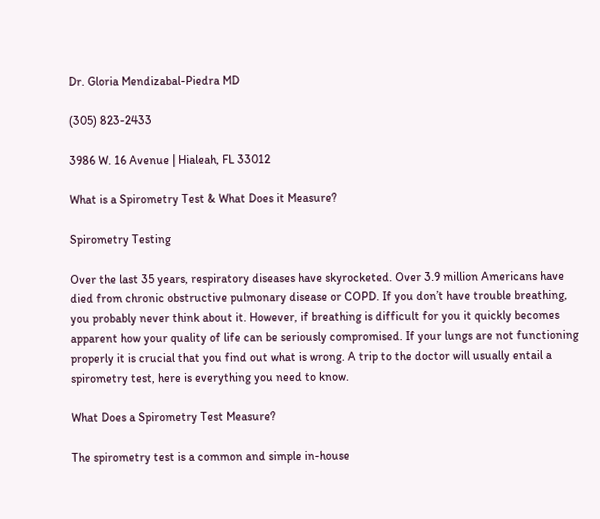Dr. Gloria Mendizabal-Piedra MD

(305) 823-2433

3986 W. 16 Avenue | Hialeah, FL 33012

What is a Spirometry Test & What Does it Measure?

Spirometry Testing

Over the last 35 years, respiratory diseases have skyrocketed. Over 3.9 million Americans have died from chronic obstructive pulmonary disease or COPD. If you don’t have trouble breathing, you probably never think about it. However, if breathing is difficult for you it quickly becomes apparent how your quality of life can be seriously compromised. If your lungs are not functioning properly it is crucial that you find out what is wrong. A trip to the doctor will usually entail a spirometry test, here is everything you need to know.

What Does a Spirometry Test Measure?

The spirometry test is a common and simple in-house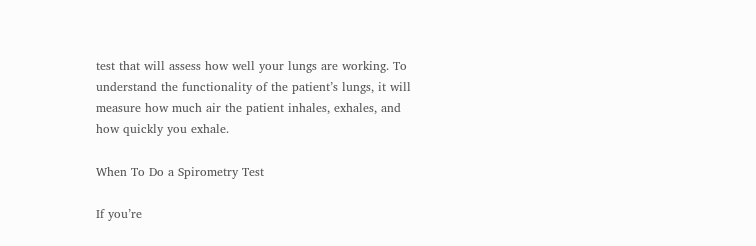test that will assess how well your lungs are working. To understand the functionality of the patient’s lungs, it will measure how much air the patient inhales, exhales, and how quickly you exhale.

When To Do a Spirometry Test

If you’re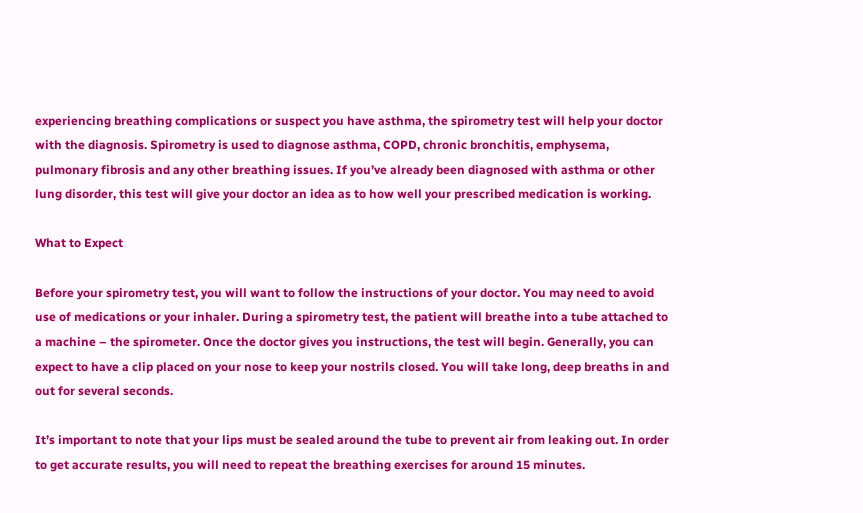experiencing breathing complications or suspect you have asthma, the spirometry test will help your doctor with the diagnosis. Spirometry is used to diagnose asthma, COPD, chronic bronchitis, emphysema, pulmonary fibrosis and any other breathing issues. If you’ve already been diagnosed with asthma or other lung disorder, this test will give your doctor an idea as to how well your prescribed medication is working.

What to Expect

Before your spirometry test, you will want to follow the instructions of your doctor. You may need to avoid use of medications or your inhaler. During a spirometry test, the patient will breathe into a tube attached to a machine – the spirometer. Once the doctor gives you instructions, the test will begin. Generally, you can expect to have a clip placed on your nose to keep your nostrils closed. You will take long, deep breaths in and out for several seconds.

It’s important to note that your lips must be sealed around the tube to prevent air from leaking out. In order to get accurate results, you will need to repeat the breathing exercises for around 15 minutes.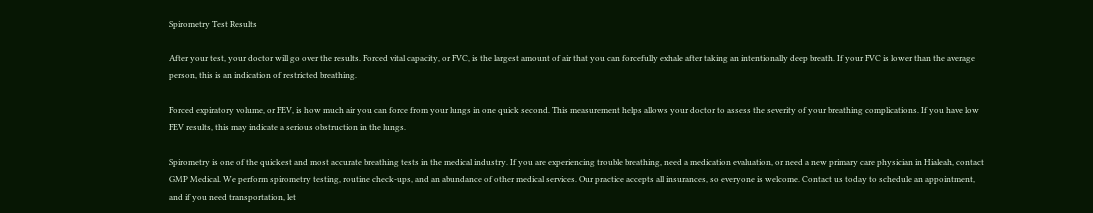Spirometry Test Results

After your test, your doctor will go over the results. Forced vital capacity, or FVC, is the largest amount of air that you can forcefully exhale after taking an intentionally deep breath. If your FVC is lower than the average person, this is an indication of restricted breathing.

Forced expiratory volume, or FEV, is how much air you can force from your lungs in one quick second. This measurement helps allows your doctor to assess the severity of your breathing complications. If you have low FEV results, this may indicate a serious obstruction in the lungs.

Spirometry is one of the quickest and most accurate breathing tests in the medical industry. If you are experiencing trouble breathing, need a medication evaluation, or need a new primary care physician in Hialeah, contact GMP Medical. We perform spirometry testing, routine check-ups, and an abundance of other medical services. Our practice accepts all insurances, so everyone is welcome. Contact us today to schedule an appointment, and if you need transportation, let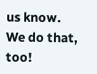us know. We do that, too!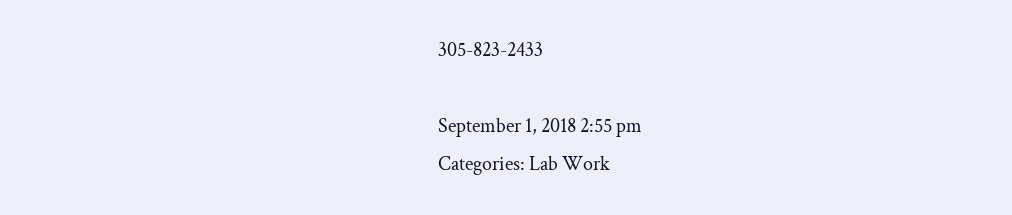305-823-2433

September 1, 2018 2:55 pm
Categories: Lab Work